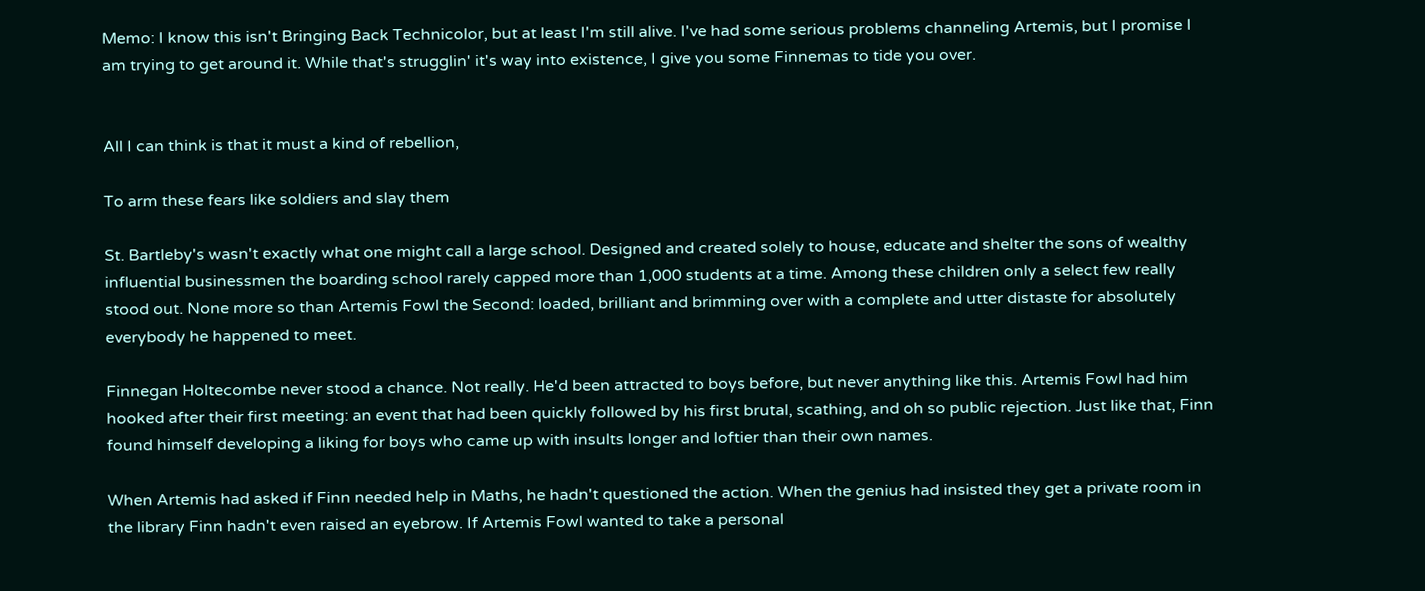Memo: I know this isn't Bringing Back Technicolor, but at least I'm still alive. I've had some serious problems channeling Artemis, but I promise I am trying to get around it. While that's strugglin' it's way into existence, I give you some Finnemas to tide you over.


All I can think is that it must a kind of rebellion,

To arm these fears like soldiers and slay them

St. Bartleby's wasn't exactly what one might call a large school. Designed and created solely to house, educate and shelter the sons of wealthy influential businessmen the boarding school rarely capped more than 1,000 students at a time. Among these children only a select few really stood out. None more so than Artemis Fowl the Second: loaded, brilliant and brimming over with a complete and utter distaste for absolutely everybody he happened to meet.

Finnegan Holtecombe never stood a chance. Not really. He'd been attracted to boys before, but never anything like this. Artemis Fowl had him hooked after their first meeting: an event that had been quickly followed by his first brutal, scathing, and oh so public rejection. Just like that, Finn found himself developing a liking for boys who came up with insults longer and loftier than their own names.

When Artemis had asked if Finn needed help in Maths, he hadn't questioned the action. When the genius had insisted they get a private room in the library Finn hadn't even raised an eyebrow. If Artemis Fowl wanted to take a personal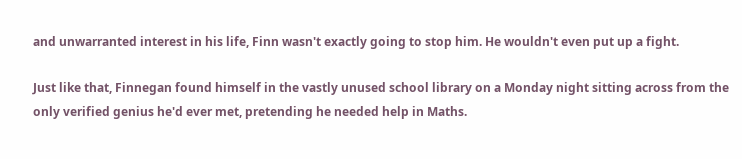and unwarranted interest in his life, Finn wasn't exactly going to stop him. He wouldn't even put up a fight.

Just like that, Finnegan found himself in the vastly unused school library on a Monday night sitting across from the only verified genius he'd ever met, pretending he needed help in Maths.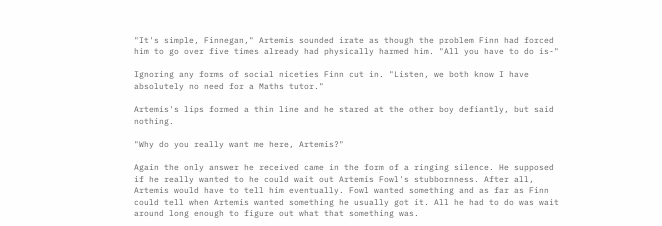"It's simple, Finnegan," Artemis sounded irate as though the problem Finn had forced him to go over five times already had physically harmed him. "All you have to do is-"

Ignoring any forms of social niceties Finn cut in. "Listen, we both know I have absolutely no need for a Maths tutor."

Artemis's lips formed a thin line and he stared at the other boy defiantly, but said nothing.

"Why do you really want me here, Artemis?"

Again the only answer he received came in the form of a ringing silence. He supposed if he really wanted to he could wait out Artemis Fowl's stubbornness. After all, Artemis would have to tell him eventually. Fowl wanted something and as far as Finn could tell when Artemis wanted something he usually got it. All he had to do was wait around long enough to figure out what that something was.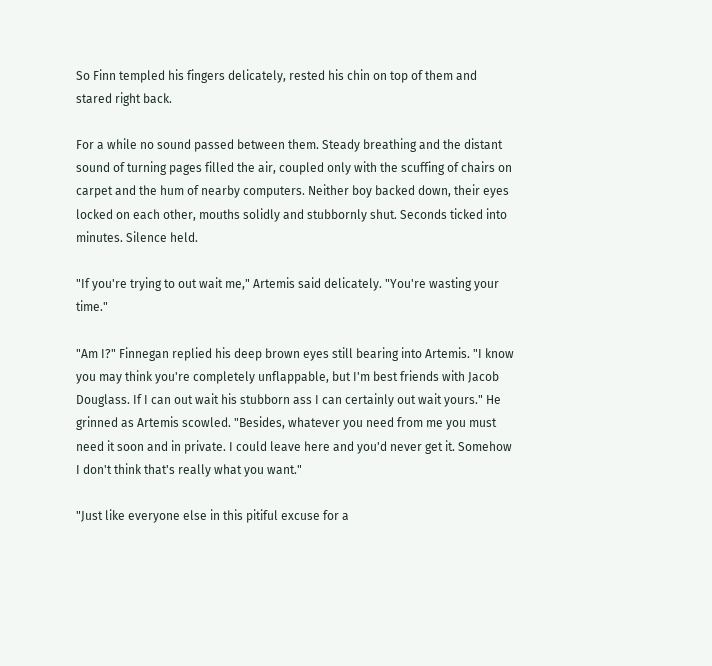So Finn templed his fingers delicately, rested his chin on top of them and stared right back.

For a while no sound passed between them. Steady breathing and the distant sound of turning pages filled the air, coupled only with the scuffing of chairs on carpet and the hum of nearby computers. Neither boy backed down, their eyes locked on each other, mouths solidly and stubbornly shut. Seconds ticked into minutes. Silence held.

"If you're trying to out wait me," Artemis said delicately. "You're wasting your time."

"Am I?" Finnegan replied his deep brown eyes still bearing into Artemis. "I know you may think you're completely unflappable, but I'm best friends with Jacob Douglass. If I can out wait his stubborn ass I can certainly out wait yours." He grinned as Artemis scowled. "Besides, whatever you need from me you must need it soon and in private. I could leave here and you'd never get it. Somehow I don't think that's really what you want."

"Just like everyone else in this pitiful excuse for a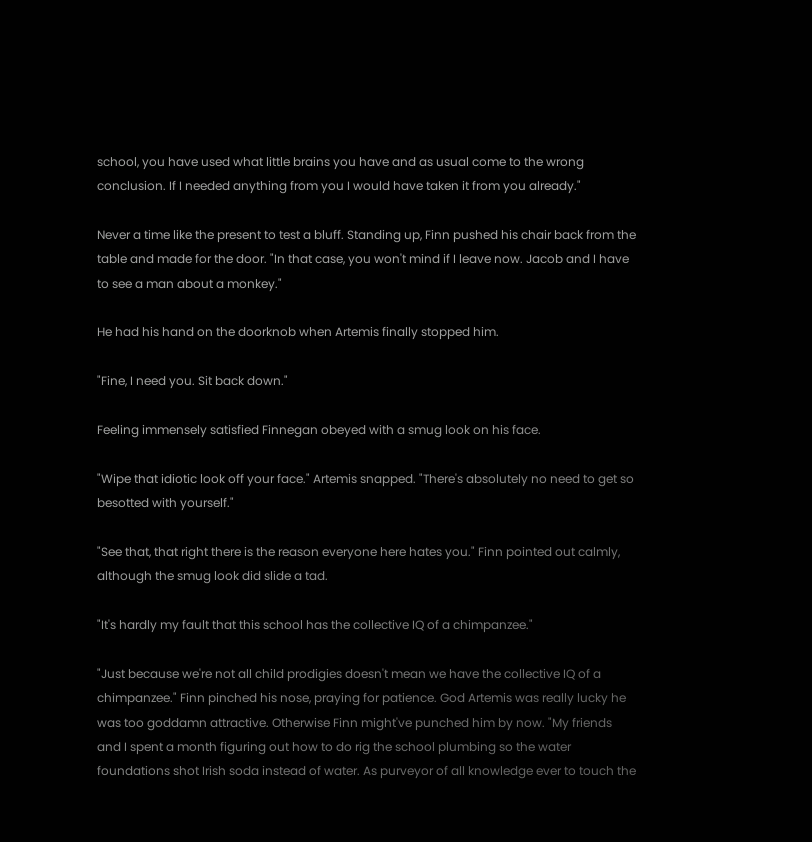school, you have used what little brains you have and as usual come to the wrong conclusion. If I needed anything from you I would have taken it from you already."

Never a time like the present to test a bluff. Standing up, Finn pushed his chair back from the table and made for the door. "In that case, you won't mind if I leave now. Jacob and I have to see a man about a monkey."

He had his hand on the doorknob when Artemis finally stopped him.

"Fine, I need you. Sit back down."

Feeling immensely satisfied Finnegan obeyed with a smug look on his face.

"Wipe that idiotic look off your face." Artemis snapped. "There's absolutely no need to get so besotted with yourself."

"See that, that right there is the reason everyone here hates you." Finn pointed out calmly, although the smug look did slide a tad.

"It's hardly my fault that this school has the collective IQ of a chimpanzee."

"Just because we're not all child prodigies doesn't mean we have the collective IQ of a chimpanzee." Finn pinched his nose, praying for patience. God Artemis was really lucky he was too goddamn attractive. Otherwise Finn might've punched him by now. "My friends and I spent a month figuring out how to do rig the school plumbing so the water foundations shot Irish soda instead of water. As purveyor of all knowledge ever to touch the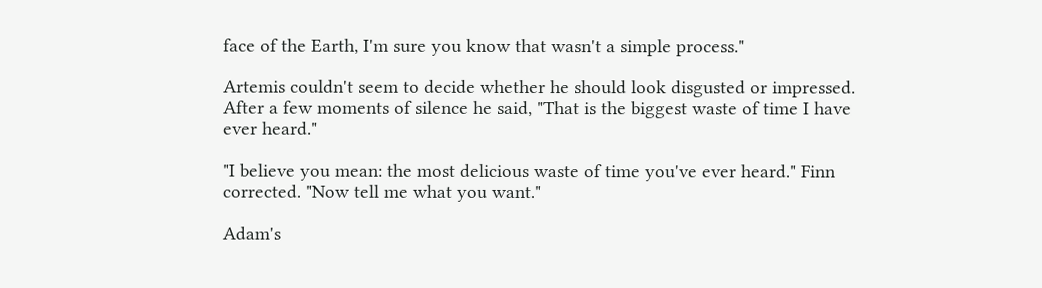face of the Earth, I'm sure you know that wasn't a simple process."

Artemis couldn't seem to decide whether he should look disgusted or impressed. After a few moments of silence he said, "That is the biggest waste of time I have ever heard."

"I believe you mean: the most delicious waste of time you've ever heard." Finn corrected. "Now tell me what you want."

Adam's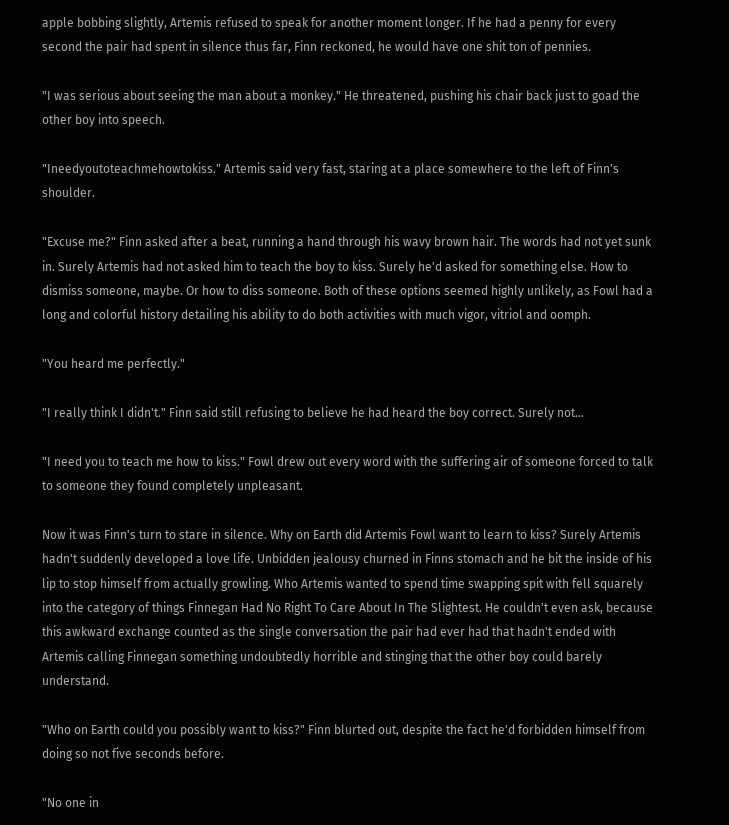apple bobbing slightly, Artemis refused to speak for another moment longer. If he had a penny for every second the pair had spent in silence thus far, Finn reckoned, he would have one shit ton of pennies.

"I was serious about seeing the man about a monkey." He threatened, pushing his chair back just to goad the other boy into speech.

"Ineedyoutoteachmehowtokiss." Artemis said very fast, staring at a place somewhere to the left of Finn's shoulder.

"Excuse me?" Finn asked after a beat, running a hand through his wavy brown hair. The words had not yet sunk in. Surely Artemis had not asked him to teach the boy to kiss. Surely he'd asked for something else. How to dismiss someone, maybe. Or how to diss someone. Both of these options seemed highly unlikely, as Fowl had a long and colorful history detailing his ability to do both activities with much vigor, vitriol and oomph.

"You heard me perfectly."

"I really think I didn't." Finn said still refusing to believe he had heard the boy correct. Surely not…

"I need you to teach me how to kiss." Fowl drew out every word with the suffering air of someone forced to talk to someone they found completely unpleasant.

Now it was Finn's turn to stare in silence. Why on Earth did Artemis Fowl want to learn to kiss? Surely Artemis hadn't suddenly developed a love life. Unbidden jealousy churned in Finns stomach and he bit the inside of his lip to stop himself from actually growling. Who Artemis wanted to spend time swapping spit with fell squarely into the category of things Finnegan Had No Right To Care About In The Slightest. He couldn't even ask, because this awkward exchange counted as the single conversation the pair had ever had that hadn't ended with Artemis calling Finnegan something undoubtedly horrible and stinging that the other boy could barely understand.

"Who on Earth could you possibly want to kiss?" Finn blurted out, despite the fact he'd forbidden himself from doing so not five seconds before.

"No one in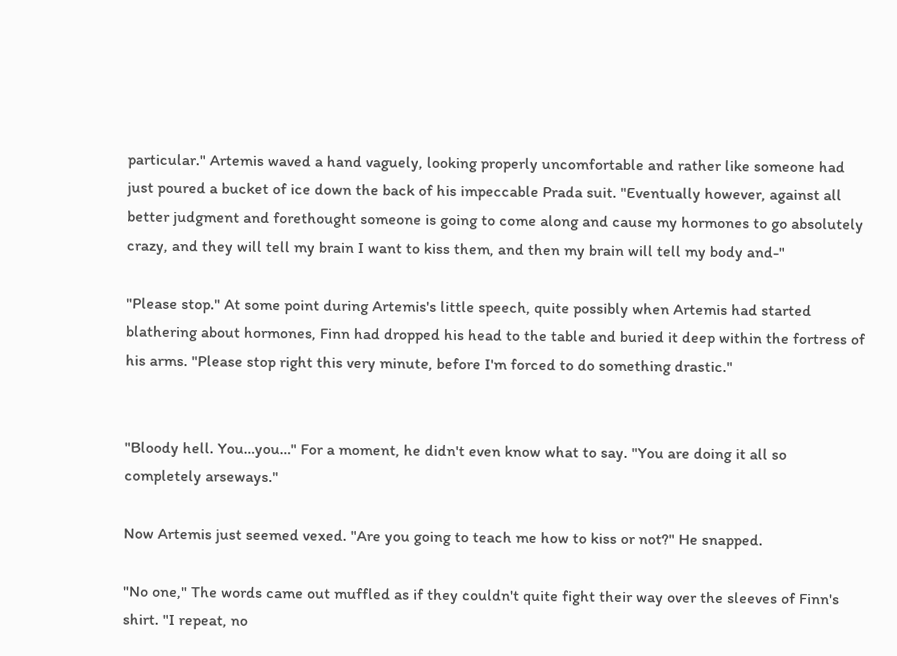particular." Artemis waved a hand vaguely, looking properly uncomfortable and rather like someone had just poured a bucket of ice down the back of his impeccable Prada suit. "Eventually however, against all better judgment and forethought someone is going to come along and cause my hormones to go absolutely crazy, and they will tell my brain I want to kiss them, and then my brain will tell my body and-"

"Please stop." At some point during Artemis's little speech, quite possibly when Artemis had started blathering about hormones, Finn had dropped his head to the table and buried it deep within the fortress of his arms. "Please stop right this very minute, before I'm forced to do something drastic."


"Bloody hell. You…you…" For a moment, he didn't even know what to say. "You are doing it all so completely arseways."

Now Artemis just seemed vexed. "Are you going to teach me how to kiss or not?" He snapped.

"No one," The words came out muffled as if they couldn't quite fight their way over the sleeves of Finn's shirt. "I repeat, no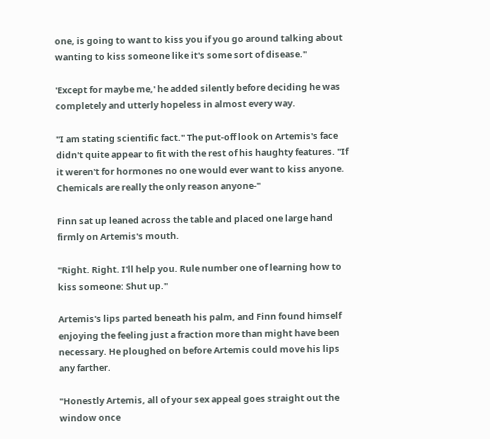one, is going to want to kiss you if you go around talking about wanting to kiss someone like it's some sort of disease."

'Except for maybe me,' he added silently before deciding he was completely and utterly hopeless in almost every way.

"I am stating scientific fact." The put-off look on Artemis's face didn't quite appear to fit with the rest of his haughty features. "If it weren't for hormones no one would ever want to kiss anyone. Chemicals are really the only reason anyone-"

Finn sat up leaned across the table and placed one large hand firmly on Artemis's mouth.

"Right. Right. I'll help you. Rule number one of learning how to kiss someone: Shut up."

Artemis's lips parted beneath his palm, and Finn found himself enjoying the feeling just a fraction more than might have been necessary. He ploughed on before Artemis could move his lips any farther.

"Honestly Artemis, all of your sex appeal goes straight out the window once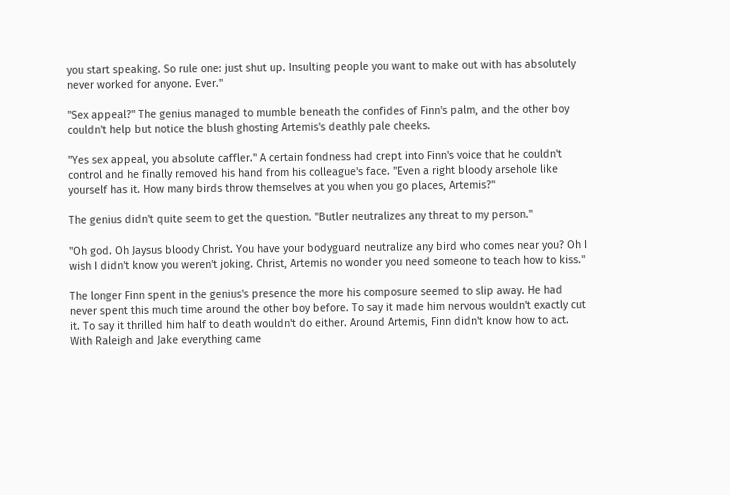you start speaking. So rule one: just shut up. Insulting people you want to make out with has absolutely never worked for anyone. Ever."

"Sex appeal?" The genius managed to mumble beneath the confides of Finn's palm, and the other boy couldn't help but notice the blush ghosting Artemis's deathly pale cheeks.

"Yes sex appeal, you absolute caffler." A certain fondness had crept into Finn's voice that he couldn't control and he finally removed his hand from his colleague's face. "Even a right bloody arsehole like yourself has it. How many birds throw themselves at you when you go places, Artemis?"

The genius didn't quite seem to get the question. "Butler neutralizes any threat to my person."

"Oh god. Oh Jaysus bloody Christ. You have your bodyguard neutralize any bird who comes near you? Oh I wish I didn't know you weren't joking. Christ, Artemis no wonder you need someone to teach how to kiss."

The longer Finn spent in the genius's presence the more his composure seemed to slip away. He had never spent this much time around the other boy before. To say it made him nervous wouldn't exactly cut it. To say it thrilled him half to death wouldn't do either. Around Artemis, Finn didn't know how to act. With Raleigh and Jake everything came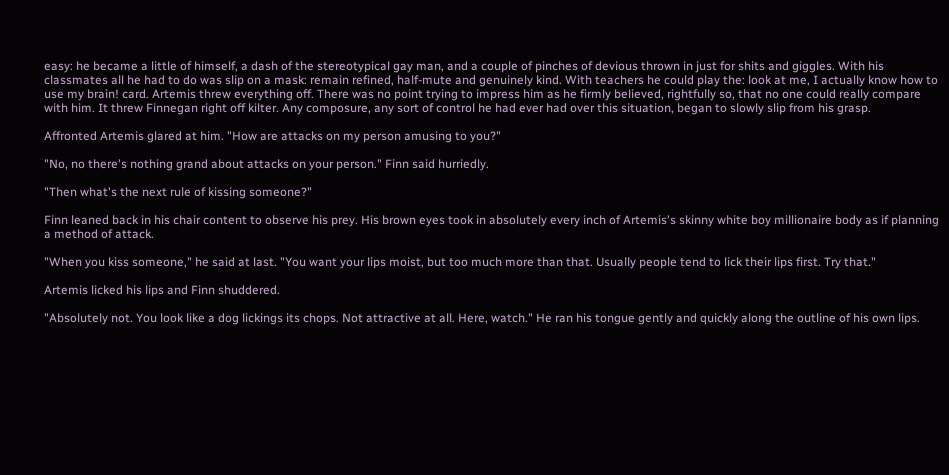easy: he became a little of himself, a dash of the stereotypical gay man, and a couple of pinches of devious thrown in just for shits and giggles. With his classmates all he had to do was slip on a mask: remain refined, half-mute and genuinely kind. With teachers he could play the: look at me, I actually know how to use my brain! card. Artemis threw everything off. There was no point trying to impress him as he firmly believed, rightfully so, that no one could really compare with him. It threw Finnegan right off kilter. Any composure, any sort of control he had ever had over this situation, began to slowly slip from his grasp.

Affronted Artemis glared at him. "How are attacks on my person amusing to you?"

"No, no there's nothing grand about attacks on your person." Finn said hurriedly.

"Then what's the next rule of kissing someone?"

Finn leaned back in his chair content to observe his prey. His brown eyes took in absolutely every inch of Artemis's skinny white boy millionaire body as if planning a method of attack.

"When you kiss someone," he said at last. "You want your lips moist, but too much more than that. Usually people tend to lick their lips first. Try that."

Artemis licked his lips and Finn shuddered.

"Absolutely not. You look like a dog lickings its chops. Not attractive at all. Here, watch." He ran his tongue gently and quickly along the outline of his own lips.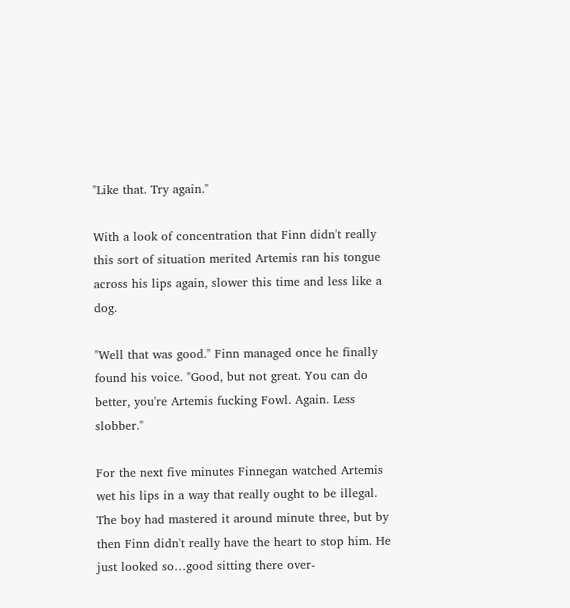"Like that. Try again."

With a look of concentration that Finn didn't really this sort of situation merited Artemis ran his tongue across his lips again, slower this time and less like a dog.

"Well that was good." Finn managed once he finally found his voice. "Good, but not great. You can do better, you're Artemis fucking Fowl. Again. Less slobber."

For the next five minutes Finnegan watched Artemis wet his lips in a way that really ought to be illegal. The boy had mastered it around minute three, but by then Finn didn't really have the heart to stop him. He just looked so…good sitting there over-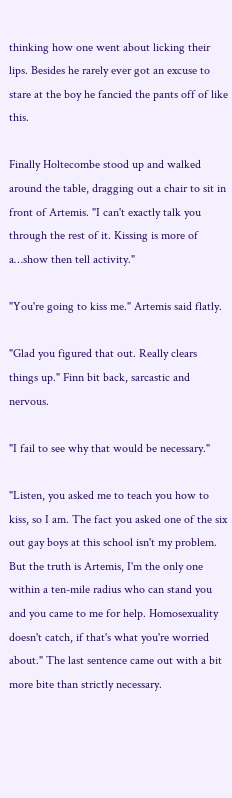thinking how one went about licking their lips. Besides he rarely ever got an excuse to stare at the boy he fancied the pants off of like this.

Finally Holtecombe stood up and walked around the table, dragging out a chair to sit in front of Artemis. "I can't exactly talk you through the rest of it. Kissing is more of a…show then tell activity."

"You're going to kiss me." Artemis said flatly.

"Glad you figured that out. Really clears things up." Finn bit back, sarcastic and nervous.

"I fail to see why that would be necessary."

"Listen, you asked me to teach you how to kiss, so I am. The fact you asked one of the six out gay boys at this school isn't my problem. But the truth is Artemis, I'm the only one within a ten-mile radius who can stand you and you came to me for help. Homosexuality doesn't catch, if that's what you're worried about." The last sentence came out with a bit more bite than strictly necessary.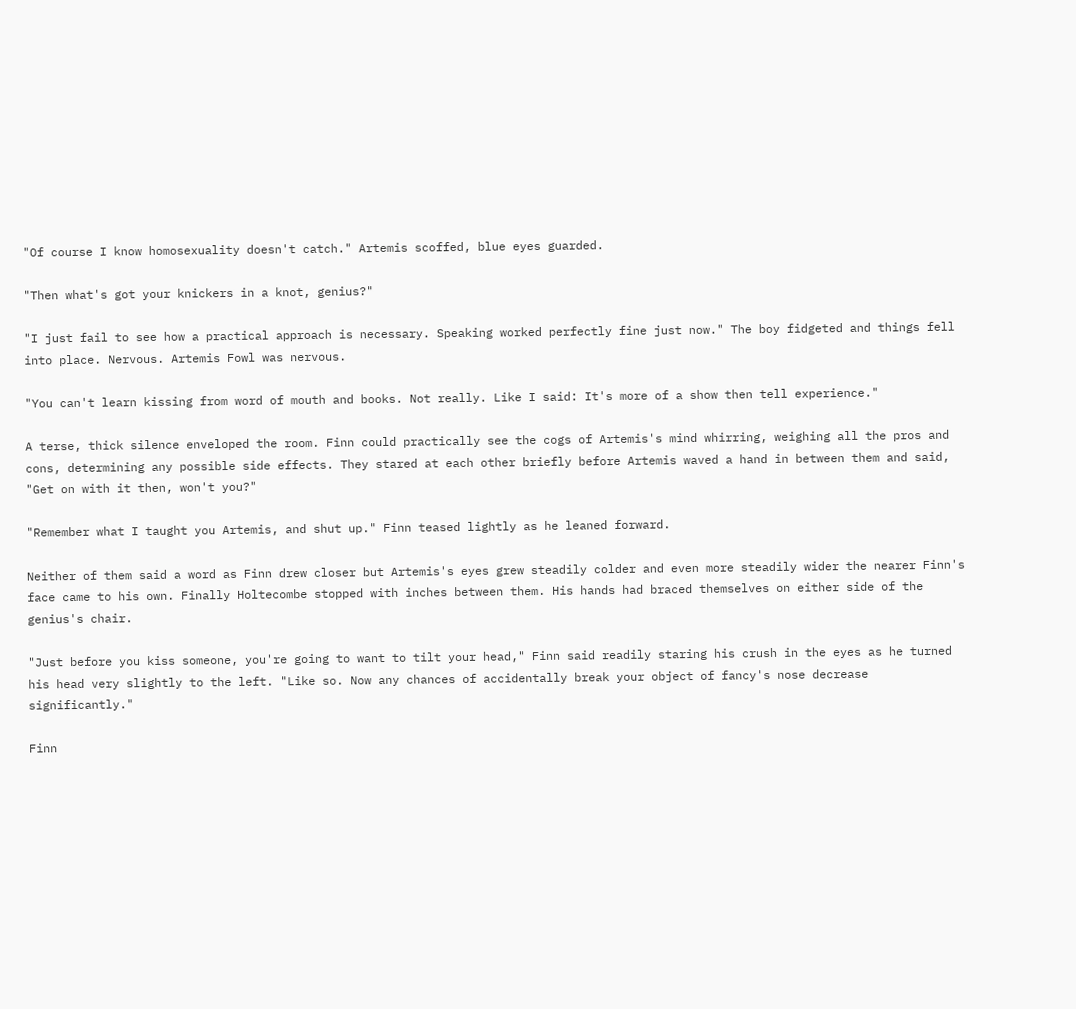"Of course I know homosexuality doesn't catch." Artemis scoffed, blue eyes guarded.

"Then what's got your knickers in a knot, genius?"

"I just fail to see how a practical approach is necessary. Speaking worked perfectly fine just now." The boy fidgeted and things fell into place. Nervous. Artemis Fowl was nervous.

"You can't learn kissing from word of mouth and books. Not really. Like I said: It's more of a show then tell experience."

A terse, thick silence enveloped the room. Finn could practically see the cogs of Artemis's mind whirring, weighing all the pros and cons, determining any possible side effects. They stared at each other briefly before Artemis waved a hand in between them and said, "Get on with it then, won't you?"

"Remember what I taught you Artemis, and shut up." Finn teased lightly as he leaned forward.

Neither of them said a word as Finn drew closer but Artemis's eyes grew steadily colder and even more steadily wider the nearer Finn's face came to his own. Finally Holtecombe stopped with inches between them. His hands had braced themselves on either side of the genius's chair.

"Just before you kiss someone, you're going to want to tilt your head," Finn said readily staring his crush in the eyes as he turned his head very slightly to the left. "Like so. Now any chances of accidentally break your object of fancy's nose decrease significantly."

Finn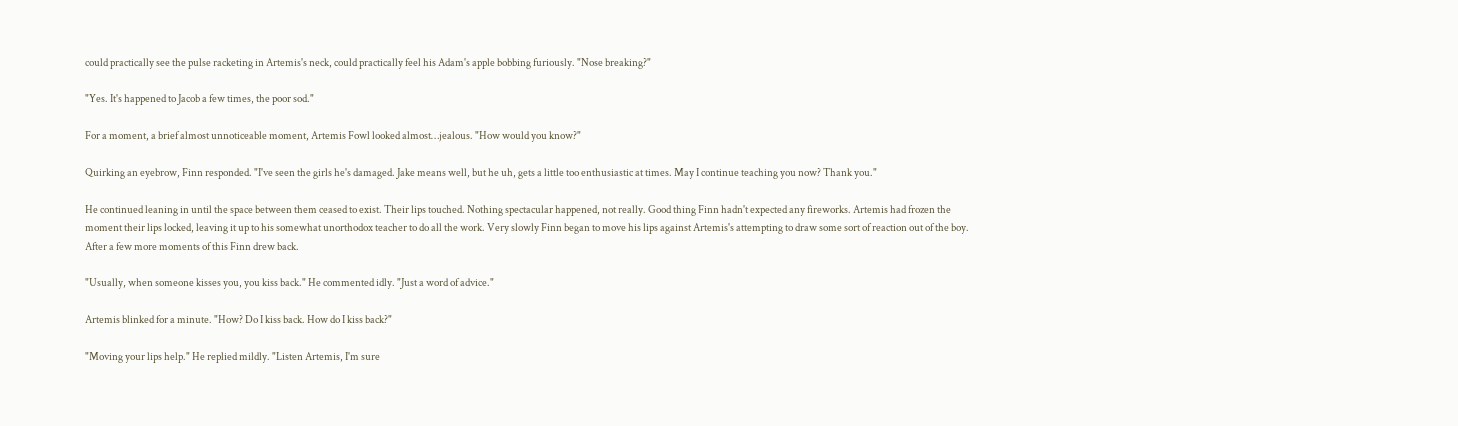could practically see the pulse racketing in Artemis's neck, could practically feel his Adam's apple bobbing furiously. "Nose breaking?"

"Yes. It's happened to Jacob a few times, the poor sod."

For a moment, a brief almost unnoticeable moment, Artemis Fowl looked almost…jealous. "How would you know?"

Quirking an eyebrow, Finn responded. "I've seen the girls he's damaged. Jake means well, but he uh, gets a little too enthusiastic at times. May I continue teaching you now? Thank you."

He continued leaning in until the space between them ceased to exist. Their lips touched. Nothing spectacular happened, not really. Good thing Finn hadn't expected any fireworks. Artemis had frozen the moment their lips locked, leaving it up to his somewhat unorthodox teacher to do all the work. Very slowly Finn began to move his lips against Artemis's attempting to draw some sort of reaction out of the boy. After a few more moments of this Finn drew back.

"Usually, when someone kisses you, you kiss back." He commented idly. "Just a word of advice."

Artemis blinked for a minute. "How? Do I kiss back. How do I kiss back?"

"Moving your lips help." He replied mildly. "Listen Artemis, I'm sure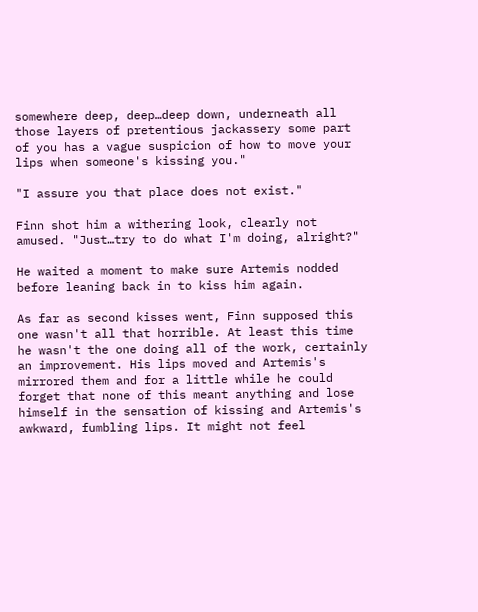somewhere deep, deep…deep down, underneath all those layers of pretentious jackassery some part of you has a vague suspicion of how to move your lips when someone's kissing you."

"I assure you that place does not exist."

Finn shot him a withering look, clearly not amused. "Just…try to do what I'm doing, alright?"

He waited a moment to make sure Artemis nodded before leaning back in to kiss him again.

As far as second kisses went, Finn supposed this one wasn't all that horrible. At least this time he wasn't the one doing all of the work, certainly an improvement. His lips moved and Artemis's mirrored them and for a little while he could forget that none of this meant anything and lose himself in the sensation of kissing and Artemis's awkward, fumbling lips. It might not feel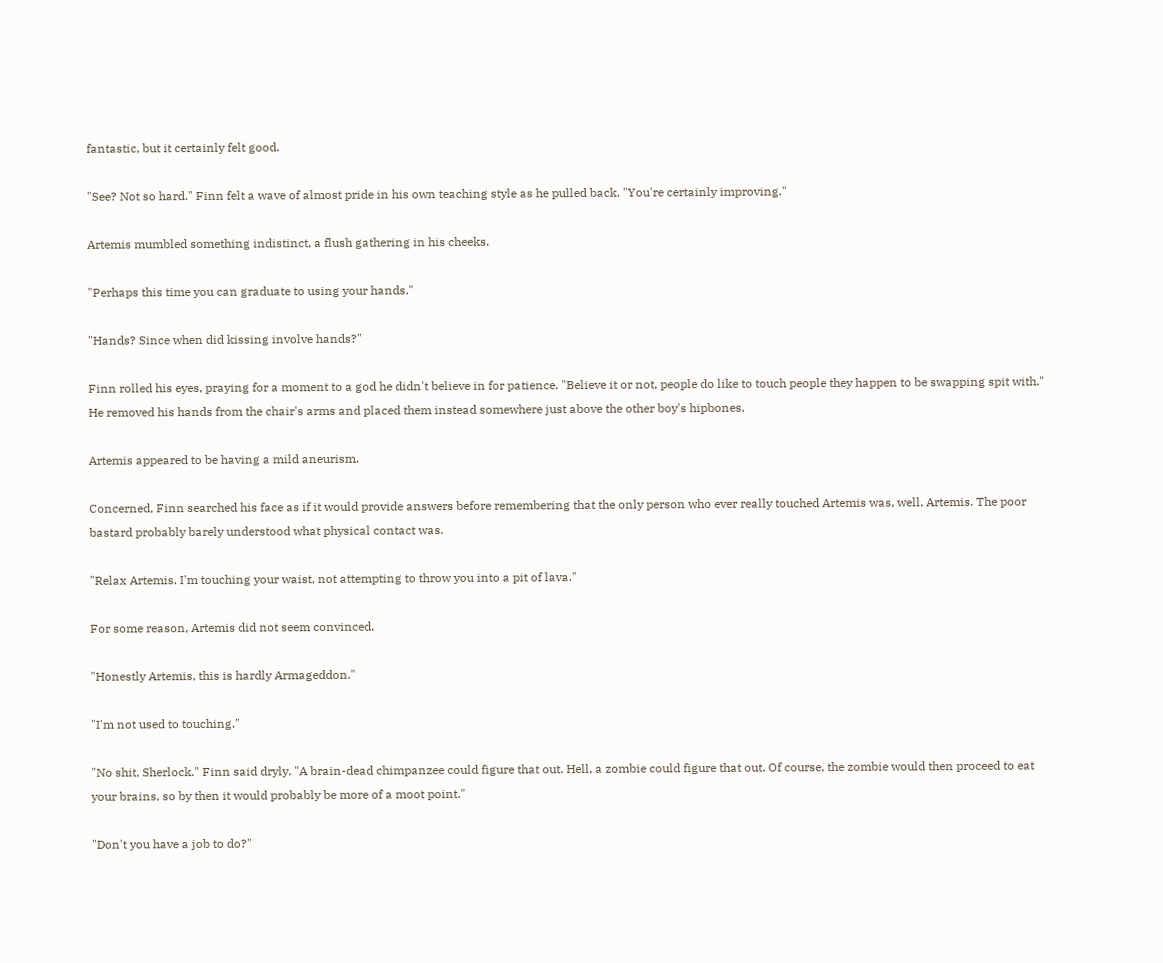fantastic, but it certainly felt good.

"See? Not so hard." Finn felt a wave of almost pride in his own teaching style as he pulled back. "You're certainly improving."

Artemis mumbled something indistinct, a flush gathering in his cheeks.

"Perhaps this time you can graduate to using your hands."

"Hands? Since when did kissing involve hands?"

Finn rolled his eyes, praying for a moment to a god he didn't believe in for patience. "Believe it or not, people do like to touch people they happen to be swapping spit with." He removed his hands from the chair's arms and placed them instead somewhere just above the other boy's hipbones.

Artemis appeared to be having a mild aneurism.

Concerned, Finn searched his face as if it would provide answers before remembering that the only person who ever really touched Artemis was, well, Artemis. The poor bastard probably barely understood what physical contact was.

"Relax Artemis. I'm touching your waist, not attempting to throw you into a pit of lava."

For some reason, Artemis did not seem convinced.

"Honestly Artemis, this is hardly Armageddon."

"I'm not used to touching."

"No shit, Sherlock." Finn said dryly. "A brain-dead chimpanzee could figure that out. Hell, a zombie could figure that out. Of course, the zombie would then proceed to eat your brains, so by then it would probably be more of a moot point."

"Don't you have a job to do?"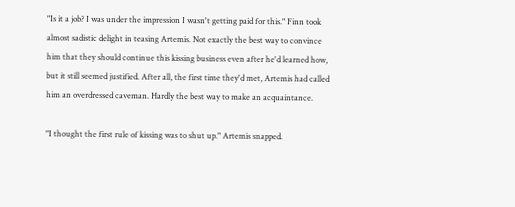"Is it a job? I was under the impression I wasn't getting paid for this." Finn took almost sadistic delight in teasing Artemis. Not exactly the best way to convince him that they should continue this kissing business even after he'd learned how, but it still seemed justified. After all, the first time they'd met, Artemis had called him an overdressed caveman. Hardly the best way to make an acquaintance.

"I thought the first rule of kissing was to shut up." Artemis snapped.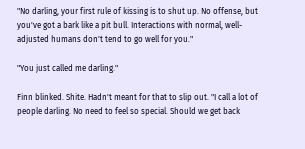"No darling, your first rule of kissing is to shut up. No offense, but you've got a bark like a pit bull. Interactions with normal, well-adjusted humans don't tend to go well for you."

"You just called me darling."

Finn blinked. Shite. Hadn't meant for that to slip out. "I call a lot of people darling. No need to feel so special. Should we get back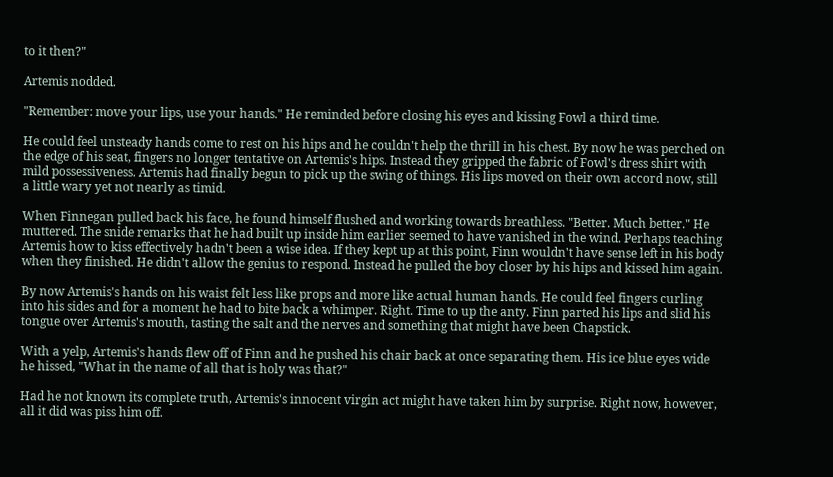to it then?"

Artemis nodded.

"Remember: move your lips, use your hands." He reminded before closing his eyes and kissing Fowl a third time.

He could feel unsteady hands come to rest on his hips and he couldn't help the thrill in his chest. By now he was perched on the edge of his seat, fingers no longer tentative on Artemis's hips. Instead they gripped the fabric of Fowl's dress shirt with mild possessiveness. Artemis had finally begun to pick up the swing of things. His lips moved on their own accord now, still a little wary yet not nearly as timid.

When Finnegan pulled back his face, he found himself flushed and working towards breathless. "Better. Much better." He muttered. The snide remarks that he had built up inside him earlier seemed to have vanished in the wind. Perhaps teaching Artemis how to kiss effectively hadn't been a wise idea. If they kept up at this point, Finn wouldn't have sense left in his body when they finished. He didn't allow the genius to respond. Instead he pulled the boy closer by his hips and kissed him again.

By now Artemis's hands on his waist felt less like props and more like actual human hands. He could feel fingers curling into his sides and for a moment he had to bite back a whimper. Right. Time to up the anty. Finn parted his lips and slid his tongue over Artemis's mouth, tasting the salt and the nerves and something that might have been Chapstick.

With a yelp, Artemis's hands flew off of Finn and he pushed his chair back at once separating them. His ice blue eyes wide he hissed, "What in the name of all that is holy was that?"

Had he not known its complete truth, Artemis's innocent virgin act might have taken him by surprise. Right now, however, all it did was piss him off.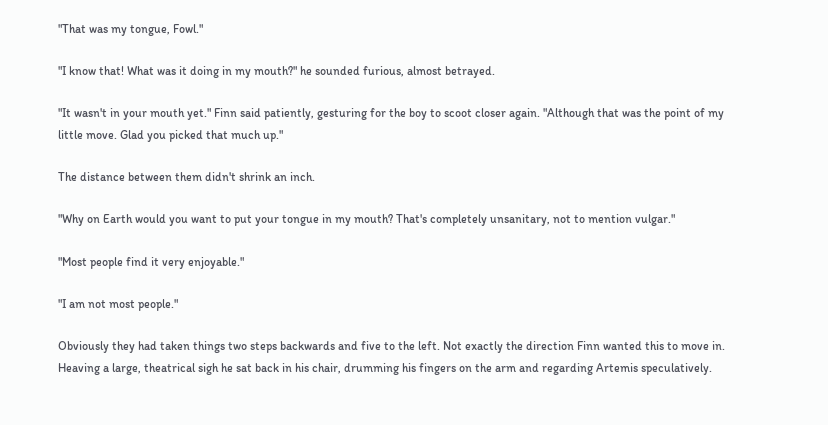"That was my tongue, Fowl."

"I know that! What was it doing in my mouth?" he sounded furious, almost betrayed.

"It wasn't in your mouth yet." Finn said patiently, gesturing for the boy to scoot closer again. "Although that was the point of my little move. Glad you picked that much up."

The distance between them didn't shrink an inch.

"Why on Earth would you want to put your tongue in my mouth? That's completely unsanitary, not to mention vulgar."

"Most people find it very enjoyable."

"I am not most people."

Obviously they had taken things two steps backwards and five to the left. Not exactly the direction Finn wanted this to move in. Heaving a large, theatrical sigh he sat back in his chair, drumming his fingers on the arm and regarding Artemis speculatively.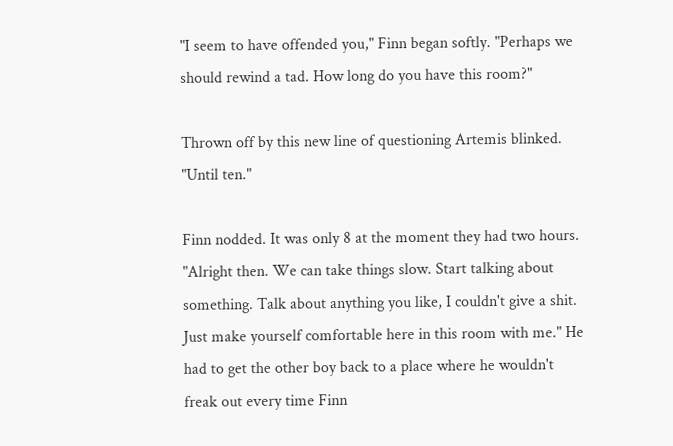"I seem to have offended you," Finn began softly. "Perhaps we should rewind a tad. How long do you have this room?"

Thrown off by this new line of questioning Artemis blinked. "Until ten."

Finn nodded. It was only 8 at the moment they had two hours. "Alright then. We can take things slow. Start talking about something. Talk about anything you like, I couldn't give a shit. Just make yourself comfortable here in this room with me." He had to get the other boy back to a place where he wouldn't freak out every time Finn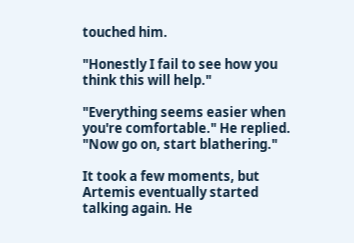touched him.

"Honestly I fail to see how you think this will help."

"Everything seems easier when you're comfortable." He replied. "Now go on, start blathering."

It took a few moments, but Artemis eventually started talking again. He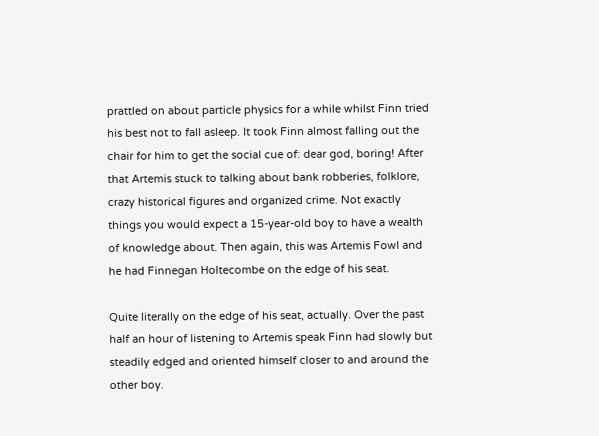prattled on about particle physics for a while whilst Finn tried his best not to fall asleep. It took Finn almost falling out the chair for him to get the social cue of: dear god, boring! After that Artemis stuck to talking about bank robberies, folklore, crazy historical figures and organized crime. Not exactly things you would expect a 15-year-old boy to have a wealth of knowledge about. Then again, this was Artemis Fowl and he had Finnegan Holtecombe on the edge of his seat.

Quite literally on the edge of his seat, actually. Over the past half an hour of listening to Artemis speak Finn had slowly but steadily edged and oriented himself closer to and around the other boy.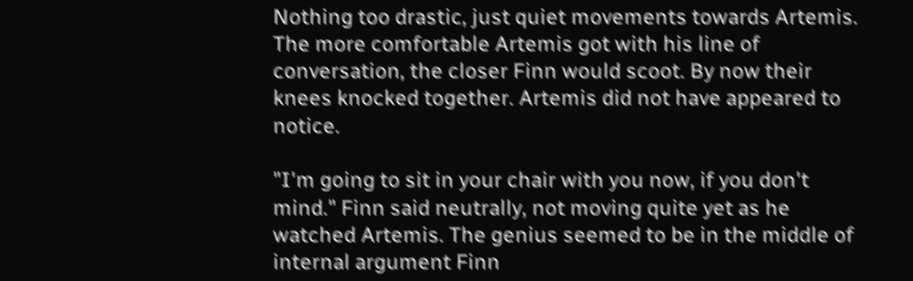Nothing too drastic, just quiet movements towards Artemis. The more comfortable Artemis got with his line of conversation, the closer Finn would scoot. By now their knees knocked together. Artemis did not have appeared to notice.

"I'm going to sit in your chair with you now, if you don't mind." Finn said neutrally, not moving quite yet as he watched Artemis. The genius seemed to be in the middle of internal argument Finn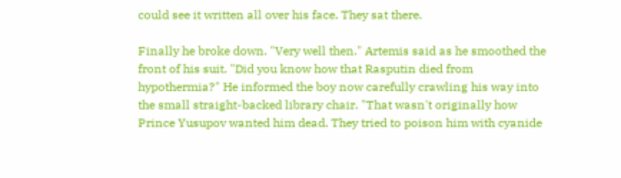could see it written all over his face. They sat there.

Finally he broke down. "Very well then." Artemis said as he smoothed the front of his suit. "Did you know how that Rasputin died from hypothermia?" He informed the boy now carefully crawling his way into the small straight-backed library chair. "That wasn't originally how Prince Yusupov wanted him dead. They tried to poison him with cyanide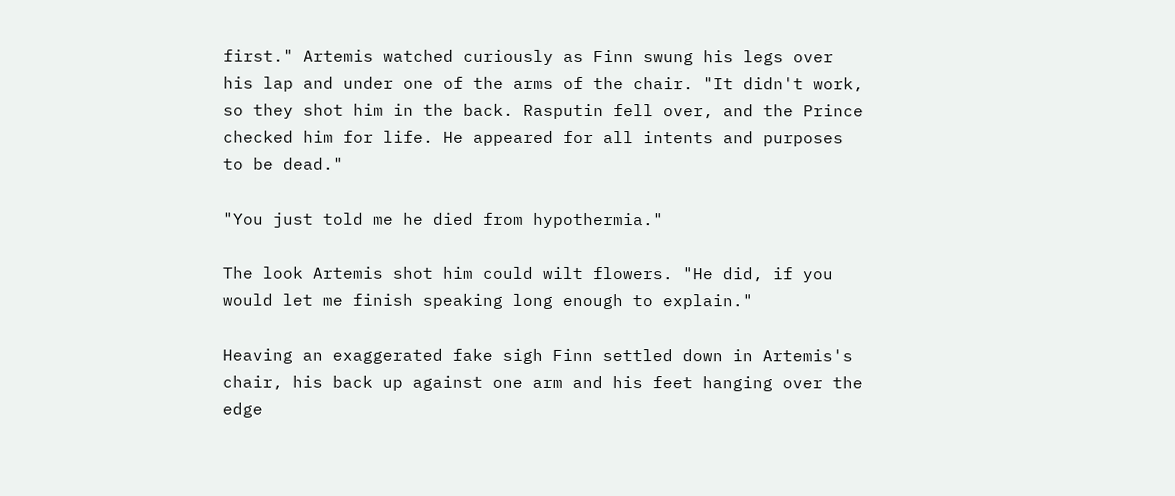first." Artemis watched curiously as Finn swung his legs over his lap and under one of the arms of the chair. "It didn't work, so they shot him in the back. Rasputin fell over, and the Prince checked him for life. He appeared for all intents and purposes to be dead."

"You just told me he died from hypothermia."

The look Artemis shot him could wilt flowers. "He did, if you would let me finish speaking long enough to explain."

Heaving an exaggerated fake sigh Finn settled down in Artemis's chair, his back up against one arm and his feet hanging over the edge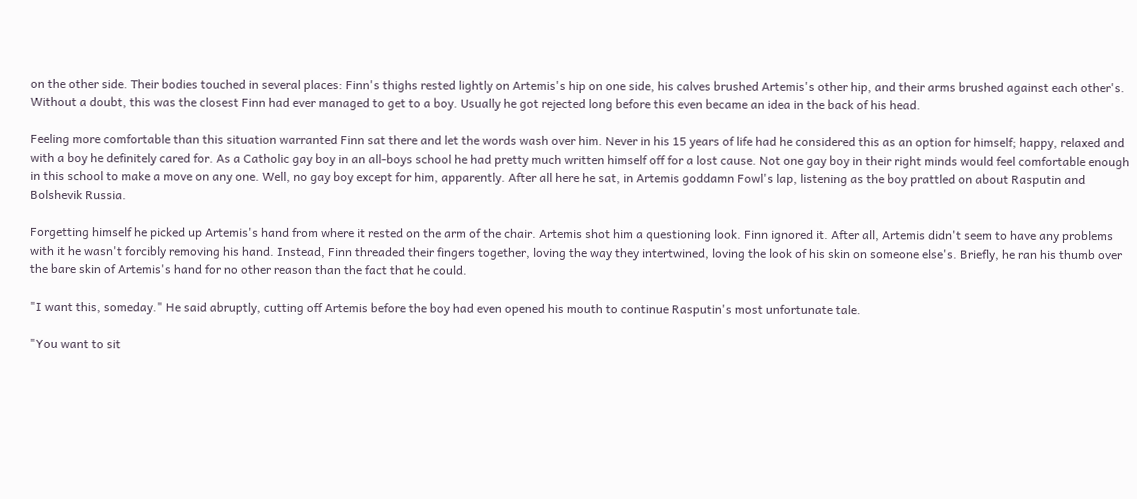on the other side. Their bodies touched in several places: Finn's thighs rested lightly on Artemis's hip on one side, his calves brushed Artemis's other hip, and their arms brushed against each other's. Without a doubt, this was the closest Finn had ever managed to get to a boy. Usually he got rejected long before this even became an idea in the back of his head.

Feeling more comfortable than this situation warranted Finn sat there and let the words wash over him. Never in his 15 years of life had he considered this as an option for himself; happy, relaxed and with a boy he definitely cared for. As a Catholic gay boy in an all-boys school he had pretty much written himself off for a lost cause. Not one gay boy in their right minds would feel comfortable enough in this school to make a move on any one. Well, no gay boy except for him, apparently. After all here he sat, in Artemis goddamn Fowl's lap, listening as the boy prattled on about Rasputin and Bolshevik Russia.

Forgetting himself he picked up Artemis's hand from where it rested on the arm of the chair. Artemis shot him a questioning look. Finn ignored it. After all, Artemis didn't seem to have any problems with it he wasn't forcibly removing his hand. Instead, Finn threaded their fingers together, loving the way they intertwined, loving the look of his skin on someone else's. Briefly, he ran his thumb over the bare skin of Artemis's hand for no other reason than the fact that he could.

"I want this, someday." He said abruptly, cutting off Artemis before the boy had even opened his mouth to continue Rasputin's most unfortunate tale.

"You want to sit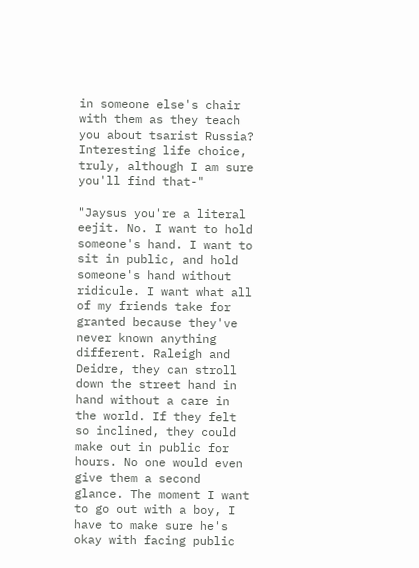in someone else's chair with them as they teach you about tsarist Russia? Interesting life choice, truly, although I am sure you'll find that-"

"Jaysus you're a literal eejit. No. I want to hold someone's hand. I want to sit in public, and hold someone's hand without ridicule. I want what all of my friends take for granted because they've never known anything different. Raleigh and Deidre, they can stroll down the street hand in hand without a care in the world. If they felt so inclined, they could make out in public for hours. No one would even give them a second glance. The moment I want to go out with a boy, I have to make sure he's okay with facing public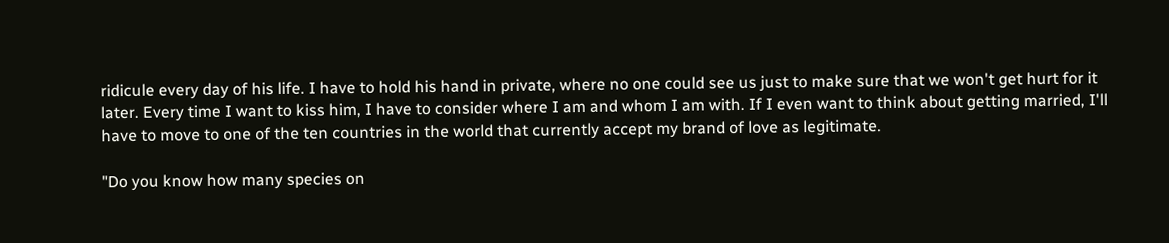ridicule every day of his life. I have to hold his hand in private, where no one could see us just to make sure that we won't get hurt for it later. Every time I want to kiss him, I have to consider where I am and whom I am with. If I even want to think about getting married, I'll have to move to one of the ten countries in the world that currently accept my brand of love as legitimate.

"Do you know how many species on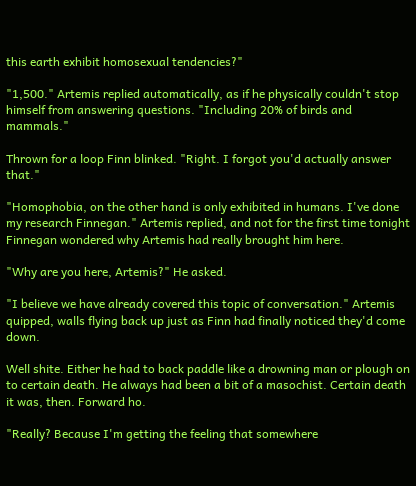this earth exhibit homosexual tendencies?"

"1,500." Artemis replied automatically, as if he physically couldn't stop himself from answering questions. "Including 20% of birds and mammals."

Thrown for a loop Finn blinked. "Right. I forgot you'd actually answer that."

"Homophobia, on the other hand is only exhibited in humans. I've done my research Finnegan." Artemis replied, and not for the first time tonight Finnegan wondered why Artemis had really brought him here.

"Why are you here, Artemis?" He asked.

"I believe we have already covered this topic of conversation." Artemis quipped, walls flying back up just as Finn had finally noticed they'd come down.

Well shite. Either he had to back paddle like a drowning man or plough on to certain death. He always had been a bit of a masochist. Certain death it was, then. Forward ho.

"Really? Because I'm getting the feeling that somewhere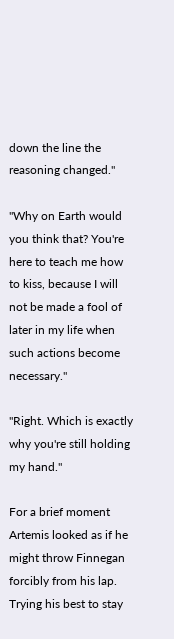down the line the reasoning changed."

"Why on Earth would you think that? You're here to teach me how to kiss, because I will not be made a fool of later in my life when such actions become necessary."

"Right. Which is exactly why you're still holding my hand."

For a brief moment Artemis looked as if he might throw Finnegan forcibly from his lap. Trying his best to stay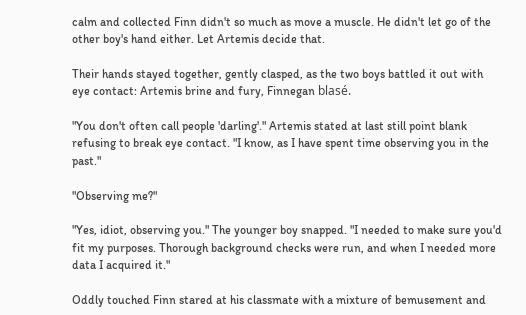calm and collected Finn didn't so much as move a muscle. He didn't let go of the other boy's hand either. Let Artemis decide that.

Their hands stayed together, gently clasped, as the two boys battled it out with eye contact: Artemis brine and fury, Finnegan blasé.

"You don't often call people 'darling'." Artemis stated at last still point blank refusing to break eye contact. "I know, as I have spent time observing you in the past."

"Observing me?"

"Yes, idiot, observing you." The younger boy snapped. "I needed to make sure you'd fit my purposes. Thorough background checks were run, and when I needed more data I acquired it."

Oddly touched Finn stared at his classmate with a mixture of bemusement and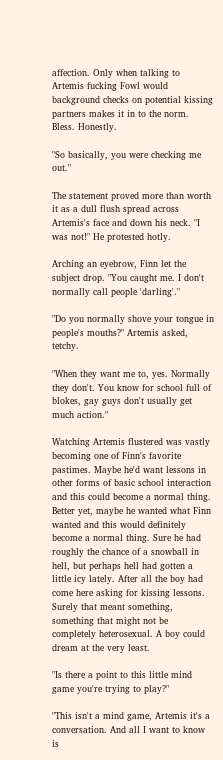affection. Only when talking to Artemis fucking Fowl would background checks on potential kissing partners makes it in to the norm. Bless. Honestly.

"So basically, you were checking me out."

The statement proved more than worth it as a dull flush spread across Artemis's face and down his neck. "I was not!" He protested hotly.

Arching an eyebrow, Finn let the subject drop. "You caught me. I don't normally call people 'darling'."

"Do you normally shove your tongue in people's mouths?" Artemis asked, tetchy.

"When they want me to, yes. Normally they don't. You know for school full of blokes, gay guys don't usually get much action."

Watching Artemis flustered was vastly becoming one of Finn's favorite pastimes. Maybe he'd want lessons in other forms of basic school interaction and this could become a normal thing. Better yet, maybe he wanted what Finn wanted and this would definitely become a normal thing. Sure he had roughly the chance of a snowball in hell, but perhaps hell had gotten a little icy lately. After all the boy had come here asking for kissing lessons. Surely that meant something, something that might not be completely heterosexual. A boy could dream at the very least.

"Is there a point to this little mind game you're trying to play?"

"This isn't a mind game, Artemis it's a conversation. And all I want to know is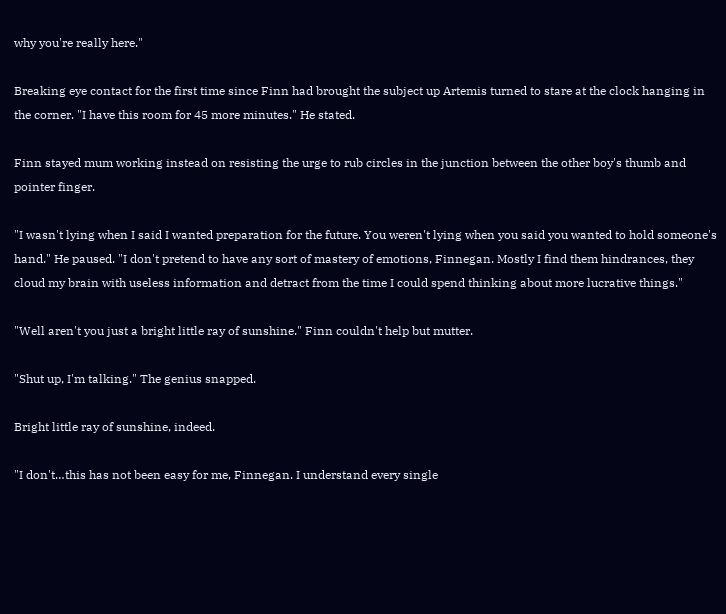why you're really here."

Breaking eye contact for the first time since Finn had brought the subject up Artemis turned to stare at the clock hanging in the corner. "I have this room for 45 more minutes." He stated.

Finn stayed mum working instead on resisting the urge to rub circles in the junction between the other boy's thumb and pointer finger.

"I wasn't lying when I said I wanted preparation for the future. You weren't lying when you said you wanted to hold someone's hand." He paused. "I don't pretend to have any sort of mastery of emotions, Finnegan. Mostly I find them hindrances, they cloud my brain with useless information and detract from the time I could spend thinking about more lucrative things."

"Well aren't you just a bright little ray of sunshine." Finn couldn't help but mutter.

"Shut up, I'm talking." The genius snapped.

Bright little ray of sunshine, indeed.

"I don't…this has not been easy for me, Finnegan. I understand every single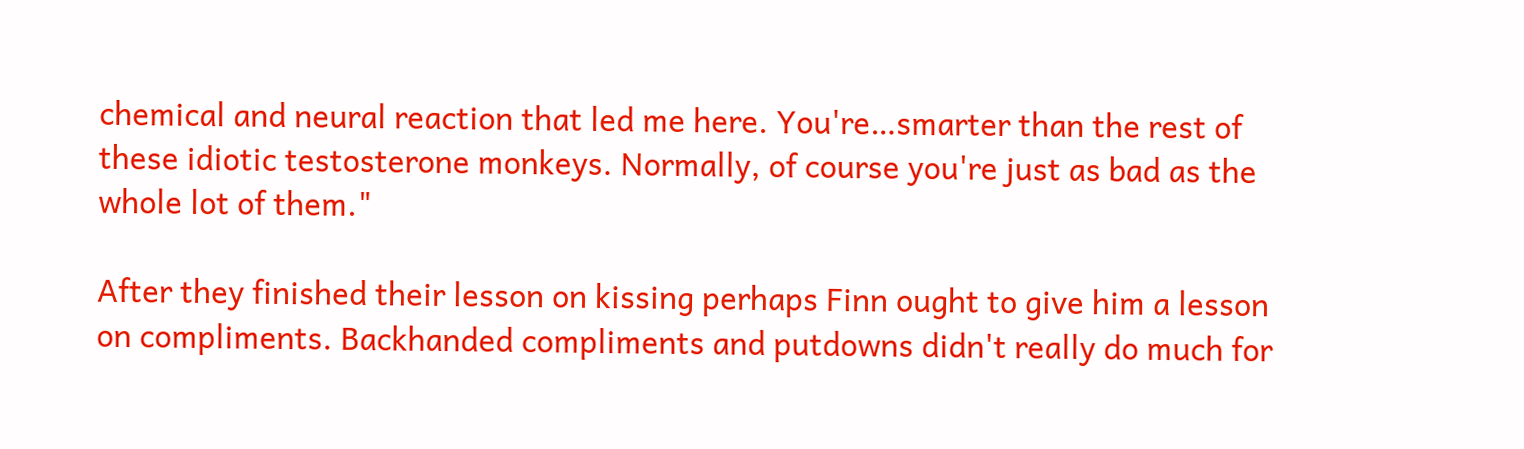chemical and neural reaction that led me here. You're…smarter than the rest of these idiotic testosterone monkeys. Normally, of course you're just as bad as the whole lot of them."

After they finished their lesson on kissing perhaps Finn ought to give him a lesson on compliments. Backhanded compliments and putdowns didn't really do much for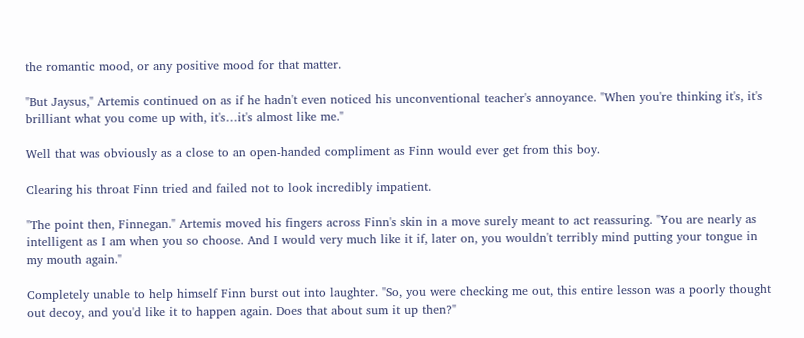the romantic mood, or any positive mood for that matter.

"But Jaysus," Artemis continued on as if he hadn't even noticed his unconventional teacher's annoyance. "When you're thinking it's, it's brilliant what you come up with, it's…it's almost like me."

Well that was obviously as a close to an open-handed compliment as Finn would ever get from this boy.

Clearing his throat Finn tried and failed not to look incredibly impatient.

"The point then, Finnegan." Artemis moved his fingers across Finn's skin in a move surely meant to act reassuring. "You are nearly as intelligent as I am when you so choose. And I would very much like it if, later on, you wouldn't terribly mind putting your tongue in my mouth again."

Completely unable to help himself Finn burst out into laughter. "So, you were checking me out, this entire lesson was a poorly thought out decoy, and you'd like it to happen again. Does that about sum it up then?"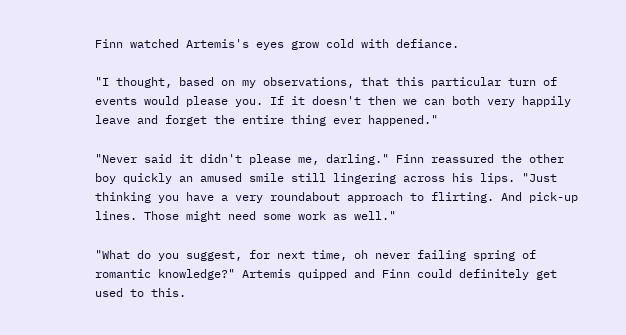Finn watched Artemis's eyes grow cold with defiance.

"I thought, based on my observations, that this particular turn of events would please you. If it doesn't then we can both very happily leave and forget the entire thing ever happened."

"Never said it didn't please me, darling." Finn reassured the other boy quickly an amused smile still lingering across his lips. "Just thinking you have a very roundabout approach to flirting. And pick-up lines. Those might need some work as well."

"What do you suggest, for next time, oh never failing spring of romantic knowledge?" Artemis quipped and Finn could definitely get used to this.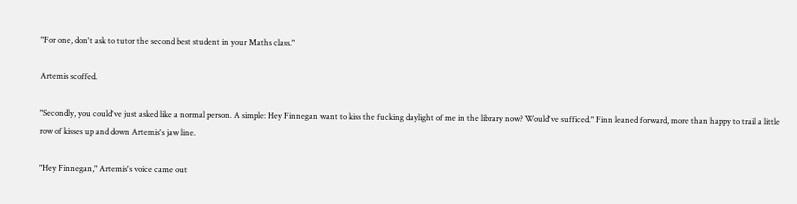"For one, don't ask to tutor the second best student in your Maths class."

Artemis scoffed.

"Secondly, you could've just asked like a normal person. A simple: Hey Finnegan want to kiss the fucking daylight of me in the library now? Would've sufficed." Finn leaned forward, more than happy to trail a little row of kisses up and down Artemis's jaw line.

"Hey Finnegan," Artemis's voice came out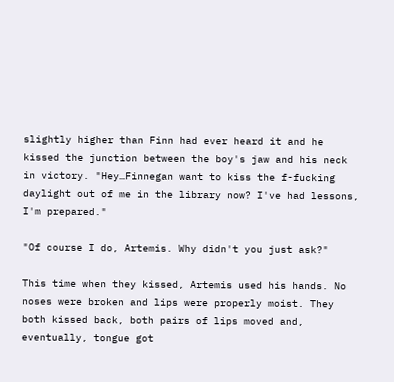slightly higher than Finn had ever heard it and he kissed the junction between the boy's jaw and his neck in victory. "Hey…Finnegan want to kiss the f-fucking daylight out of me in the library now? I've had lessons, I'm prepared."

"Of course I do, Artemis. Why didn't you just ask?"

This time when they kissed, Artemis used his hands. No noses were broken and lips were properly moist. They both kissed back, both pairs of lips moved and, eventually, tongue got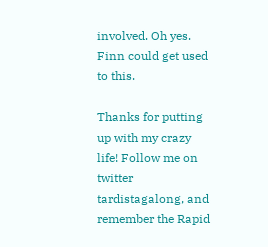involved. Oh yes. Finn could get used to this.

Thanks for putting up with my crazy life! Follow me on twitter tardistagalong, and remember the Rapid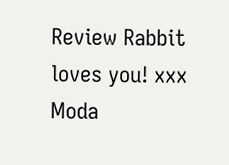Review Rabbit loves you! xxx Moda